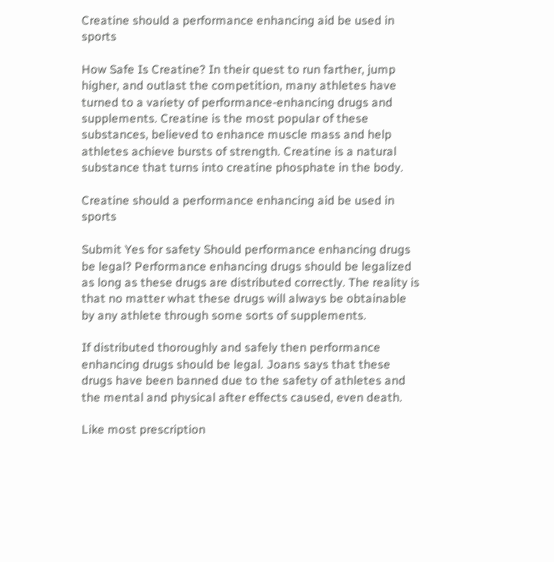Creatine should a performance enhancing aid be used in sports

How Safe Is Creatine? In their quest to run farther, jump higher, and outlast the competition, many athletes have turned to a variety of performance-enhancing drugs and supplements. Creatine is the most popular of these substances, believed to enhance muscle mass and help athletes achieve bursts of strength. Creatine is a natural substance that turns into creatine phosphate in the body.

Creatine should a performance enhancing aid be used in sports

Submit Yes for safety Should performance enhancing drugs be legal? Performance enhancing drugs should be legalized as long as these drugs are distributed correctly. The reality is that no matter what these drugs will always be obtainable by any athlete through some sorts of supplements.

If distributed thoroughly and safely then performance enhancing drugs should be legal. Joans says that these drugs have been banned due to the safety of athletes and the mental and physical after effects caused, even death.

Like most prescription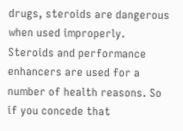drugs, steroids are dangerous when used improperly. Steroids and performance enhancers are used for a number of health reasons. So if you concede that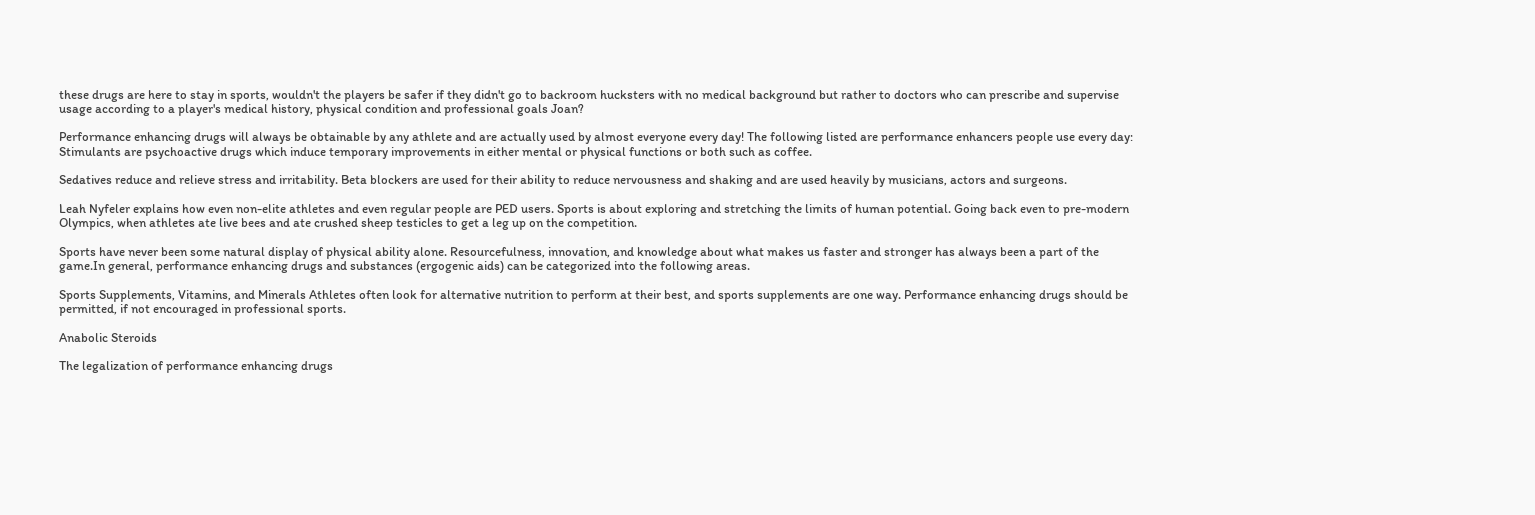these drugs are here to stay in sports, wouldn't the players be safer if they didn't go to backroom hucksters with no medical background but rather to doctors who can prescribe and supervise usage according to a player's medical history, physical condition and professional goals Joan?

Performance enhancing drugs will always be obtainable by any athlete and are actually used by almost everyone every day! The following listed are performance enhancers people use every day: Stimulants are psychoactive drugs which induce temporary improvements in either mental or physical functions or both such as coffee.

Sedatives reduce and relieve stress and irritability. Beta blockers are used for their ability to reduce nervousness and shaking and are used heavily by musicians, actors and surgeons.

Leah Nyfeler explains how even non-elite athletes and even regular people are PED users. Sports is about exploring and stretching the limits of human potential. Going back even to pre-modern Olympics, when athletes ate live bees and ate crushed sheep testicles to get a leg up on the competition.

Sports have never been some natural display of physical ability alone. Resourcefulness, innovation, and knowledge about what makes us faster and stronger has always been a part of the game.In general, performance enhancing drugs and substances (ergogenic aids) can be categorized into the following areas.

Sports Supplements, Vitamins, and Minerals Athletes often look for alternative nutrition to perform at their best, and sports supplements are one way. Performance enhancing drugs should be permitted, if not encouraged in professional sports.

Anabolic Steroids

The legalization of performance enhancing drugs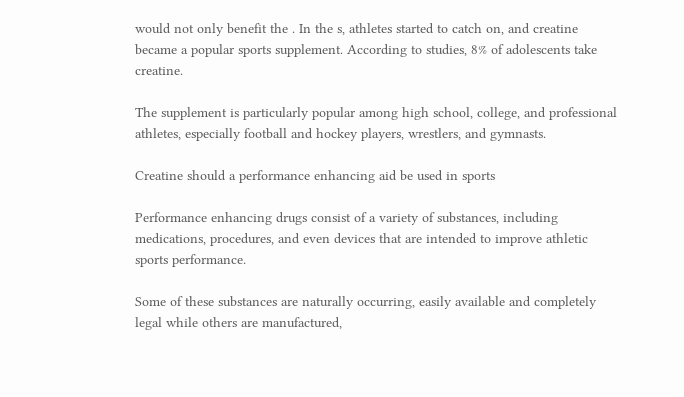would not only benefit the . In the s, athletes started to catch on, and creatine became a popular sports supplement. According to studies, 8% of adolescents take creatine.

The supplement is particularly popular among high school, college, and professional athletes, especially football and hockey players, wrestlers, and gymnasts.

Creatine should a performance enhancing aid be used in sports

Performance enhancing drugs consist of a variety of substances, including medications, procedures, and even devices that are intended to improve athletic sports performance.

Some of these substances are naturally occurring, easily available and completely legal while others are manufactured,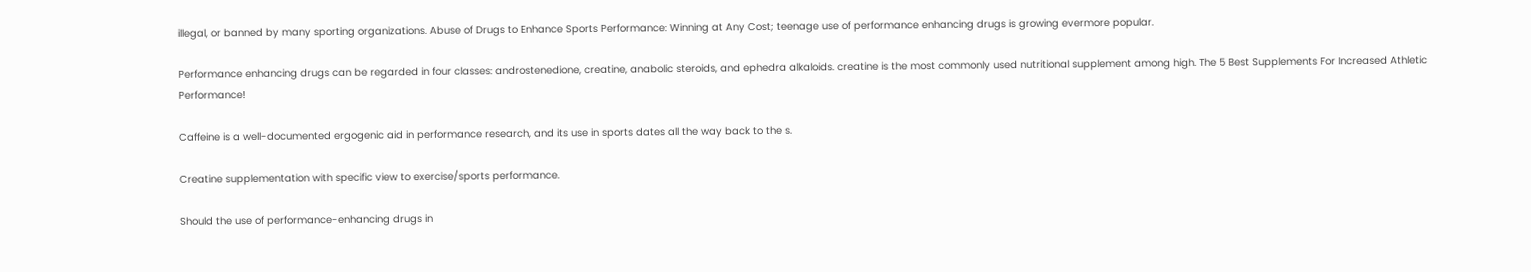illegal, or banned by many sporting organizations. Abuse of Drugs to Enhance Sports Performance: Winning at Any Cost; teenage use of performance enhancing drugs is growing evermore popular.

Performance enhancing drugs can be regarded in four classes: androstenedione, creatine, anabolic steroids, and ephedra alkaloids. creatine is the most commonly used nutritional supplement among high. The 5 Best Supplements For Increased Athletic Performance!

Caffeine is a well-documented ergogenic aid in performance research, and its use in sports dates all the way back to the s.

Creatine supplementation with specific view to exercise/sports performance.

Should the use of performance-enhancing drugs in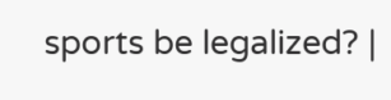sports be legalized? |